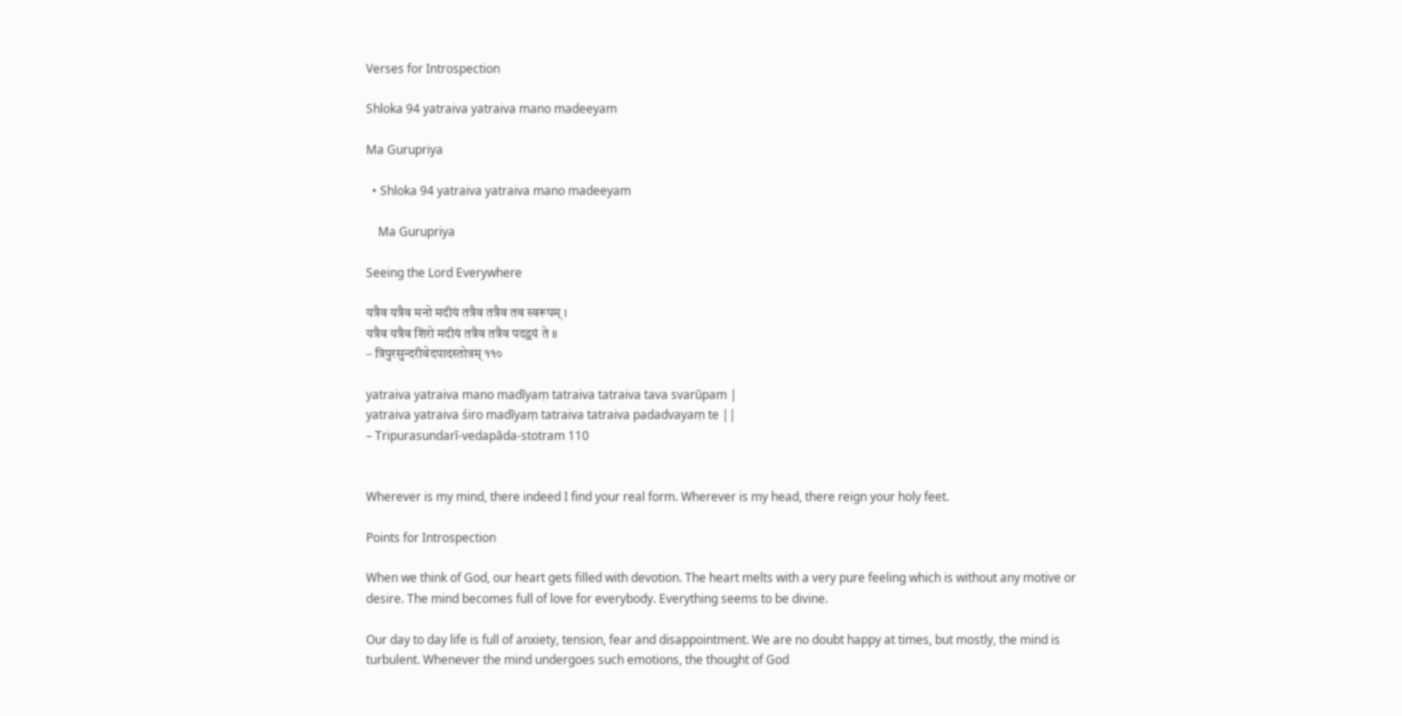Verses for Introspection

Shloka 94 yatraiva yatraiva mano madeeyam

Ma Gurupriya

  • Shloka 94 yatraiva yatraiva mano madeeyam

    Ma Gurupriya

Seeing the Lord Everywhere

यत्रैव यत्रैव मनो मदीयं तत्रैव तत्रैव तव स्वरूपम् ।
यत्रैव यत्रैव शिरो मदीयं तत्रैव तत्रैव पदद्वयं ते ॥
– त्रिपुरसुन्दरीवेदपादस्तोत्रम् ११०

yatraiva yatraiva mano madīyaṃ tatraiva tatraiva tava svarūpam |
yatraiva yatraiva śiro madīyaṃ tatraiva tatraiva padadvayaṃ te ||
– Tripurasundarī-vedapāda-stotram 110


Wherever is my mind, there indeed I find your real form. Wherever is my head, there reign your holy feet.

Points for Introspection

When we think of God, our heart gets filled with devotion. The heart melts with a very pure feeling which is without any motive or desire. The mind becomes full of love for everybody. Everything seems to be divine.

Our day to day life is full of anxiety, tension, fear and disappointment. We are no doubt happy at times, but mostly, the mind is turbulent. Whenever the mind undergoes such emotions, the thought of God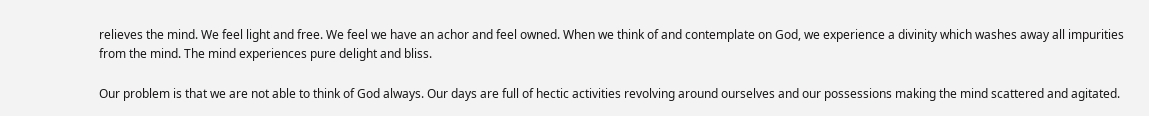relieves the mind. We feel light and free. We feel we have an achor and feel owned. When we think of and contemplate on God, we experience a divinity which washes away all impurities from the mind. The mind experiences pure delight and bliss.

Our problem is that we are not able to think of God always. Our days are full of hectic activities revolving around ourselves and our possessions making the mind scattered and agitated.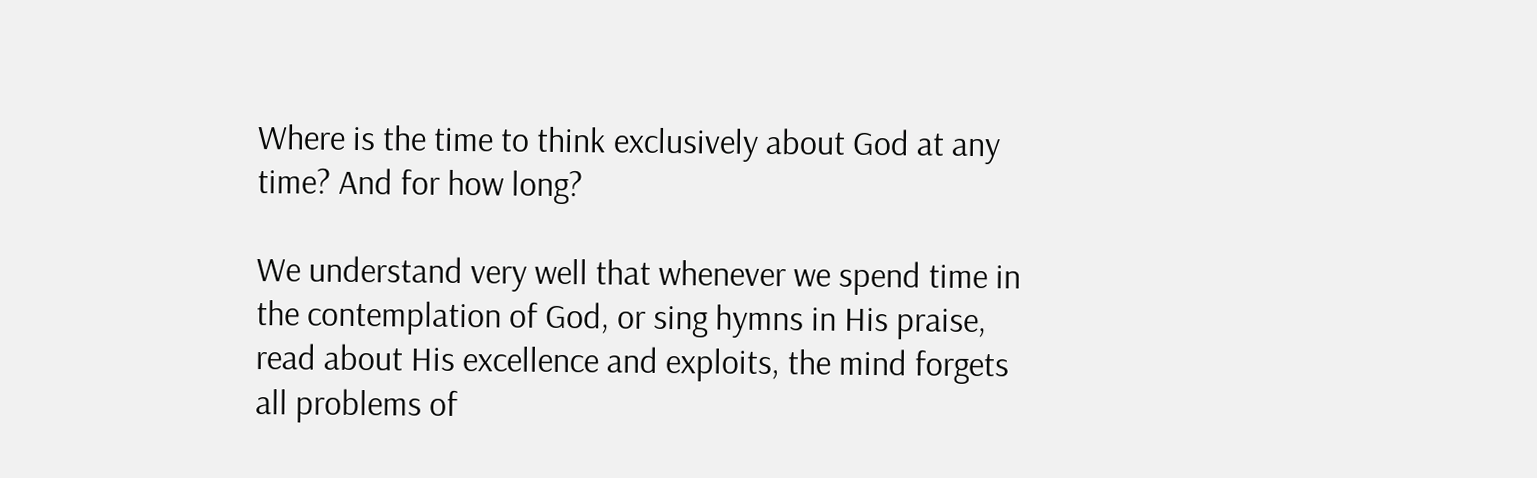Where is the time to think exclusively about God at any time? And for how long?

We understand very well that whenever we spend time in the contemplation of God, or sing hymns in His praise, read about His excellence and exploits, the mind forgets all problems of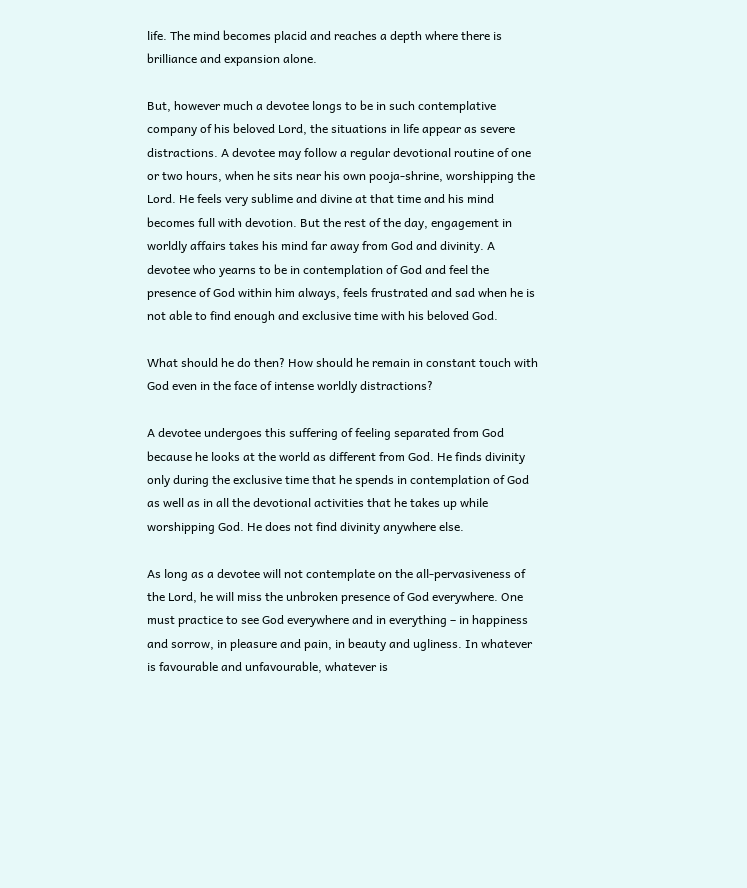life. The mind becomes placid and reaches a depth where there is brilliance and expansion alone.

But, however much a devotee longs to be in such contemplative company of his beloved Lord, the situations in life appear as severe distractions. A devotee may follow a regular devotional routine of one or two hours, when he sits near his own pooja-shrine, worshipping the Lord. He feels very sublime and divine at that time and his mind becomes full with devotion. But the rest of the day, engagement in worldly affairs takes his mind far away from God and divinity. A devotee who yearns to be in contemplation of God and feel the presence of God within him always, feels frustrated and sad when he is not able to find enough and exclusive time with his beloved God.

What should he do then? How should he remain in constant touch with God even in the face of intense worldly distractions?

A devotee undergoes this suffering of feeling separated from God because he looks at the world as different from God. He finds divinity only during the exclusive time that he spends in contemplation of God as well as in all the devotional activities that he takes up while worshipping God. He does not find divinity anywhere else.

As long as a devotee will not contemplate on the all-pervasiveness of the Lord, he will miss the unbroken presence of God everywhere. One must practice to see God everywhere and in everything – in happiness and sorrow, in pleasure and pain, in beauty and ugliness. In whatever is favourable and unfavourable, whatever is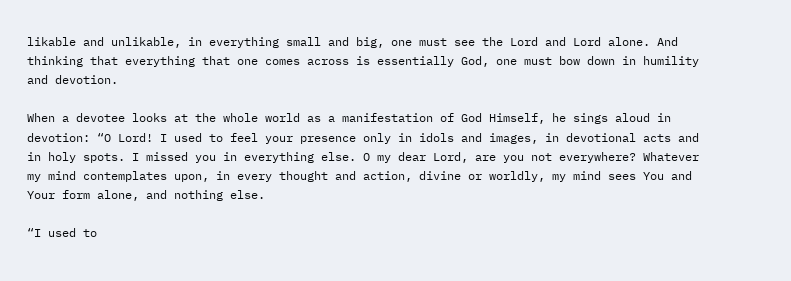likable and unlikable, in everything small and big, one must see the Lord and Lord alone. And thinking that everything that one comes across is essentially God, one must bow down in humility and devotion.

When a devotee looks at the whole world as a manifestation of God Himself, he sings aloud in devotion: “O Lord! I used to feel your presence only in idols and images, in devotional acts and in holy spots. I missed you in everything else. O my dear Lord, are you not everywhere? Whatever my mind contemplates upon, in every thought and action, divine or worldly, my mind sees You and Your form alone, and nothing else.

“I used to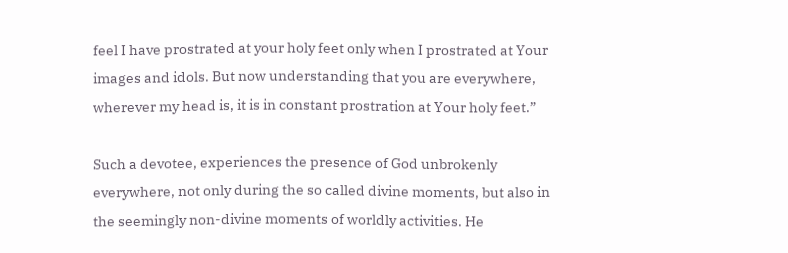feel I have prostrated at your holy feet only when I prostrated at Your images and idols. But now understanding that you are everywhere, wherever my head is, it is in constant prostration at Your holy feet.”

Such a devotee, experiences the presence of God unbrokenly everywhere, not only during the so called divine moments, but also in the seemingly non-divine moments of worldly activities. He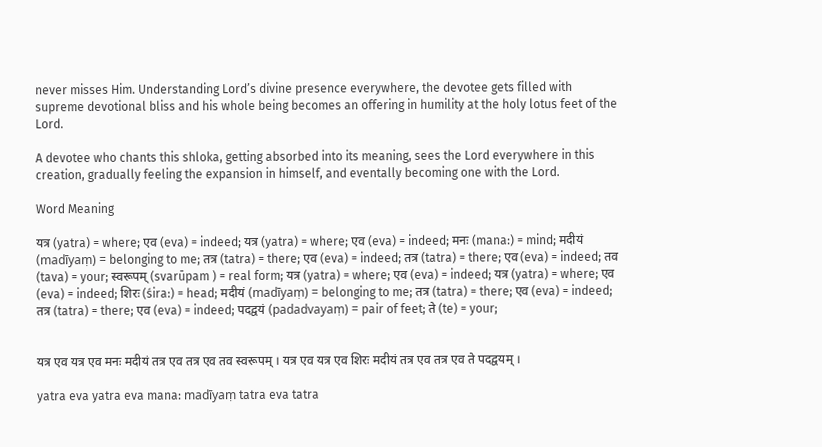never misses Him. Understanding Lord’s divine presence everywhere, the devotee gets filled with supreme devotional bliss and his whole being becomes an offering in humility at the holy lotus feet of the Lord.

A devotee who chants this shloka, getting absorbed into its meaning, sees the Lord everywhere in this creation, gradually feeling the expansion in himself, and eventally becoming one with the Lord.

Word Meaning

यत्र (yatra) = where; एव (eva) = indeed; यत्र (yatra) = where; एव (eva) = indeed; मनः (mana:) = mind; मदीयं (madīyaṃ) = belonging to me; तत्र (tatra) = there; एव (eva) = indeed; तत्र (tatra) = there; एव (eva) = indeed; तव (tava) = your; स्वरूपम् (svarūpam ) = real form; यत्र (yatra) = where; एव (eva) = indeed; यत्र (yatra) = where; एव (eva) = indeed; शिरः (śira:) = head; मदीयं (madīyaṃ) = belonging to me; तत्र (tatra) = there; एव (eva) = indeed; तत्र (tatra) = there; एव (eva) = indeed; पदद्वयं (padadvayaṃ) = pair of feet; ते (te) = your;


यत्र एव यत्र एव मनः मदीयं तत्र एव तत्र एव तव स्वरूपम् । यत्र एव यत्र एव शिरः मदीयं तत्र एव तत्र एव ते पदद्वयम् ।

yatra eva yatra eva mana: madīyaṃ tatra eva tatra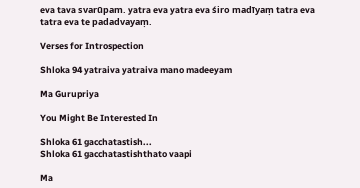eva tava svarūpam. yatra eva yatra eva śiro madīyaṃ tatra eva tatra eva te padadvayaṃ.

Verses for Introspection

Shloka 94 yatraiva yatraiva mano madeeyam

Ma Gurupriya

You Might Be Interested In

Shloka 61 gacchatastish...
Shloka 61 gacchatastishthato vaapi

Ma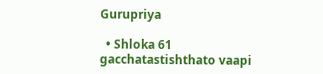Gurupriya

  • Shloka 61 gacchatastishthato vaapi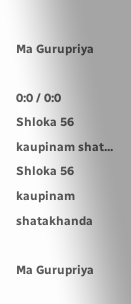Ma Gurupriya

0:0 / 0:0
Shloka 56 kaupinam shat...
Shloka 56 kaupinam shatakhanda

Ma Gurupriya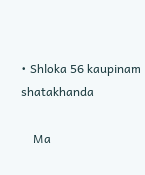• Shloka 56 kaupinam shatakhanda

    Ma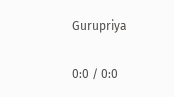Gurupriya

0:0 / 0:0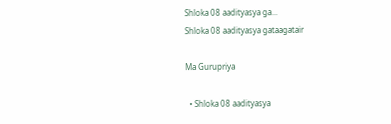Shloka 08 aadityasya ga...
Shloka 08 aadityasya gataagatair

Ma Gurupriya

  • Shloka 08 aadityasya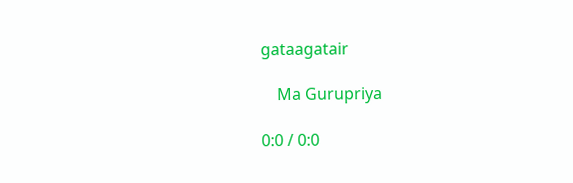gataagatair

    Ma Gurupriya

0:0 / 0:0